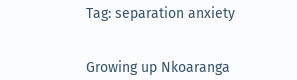Tag: separation anxiety


Growing up Nkoaranga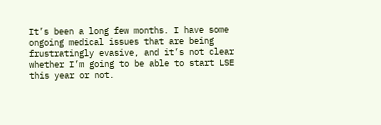It’s been a long few months. I have some ongoing medical issues that are being frustratingly evasive, and it’s not clear whether I’m going to be able to start LSE this year or not.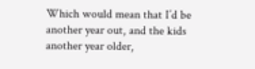Which would mean that I’d be another year out, and the kids another year older,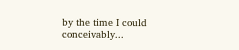by the time I could conceivably...